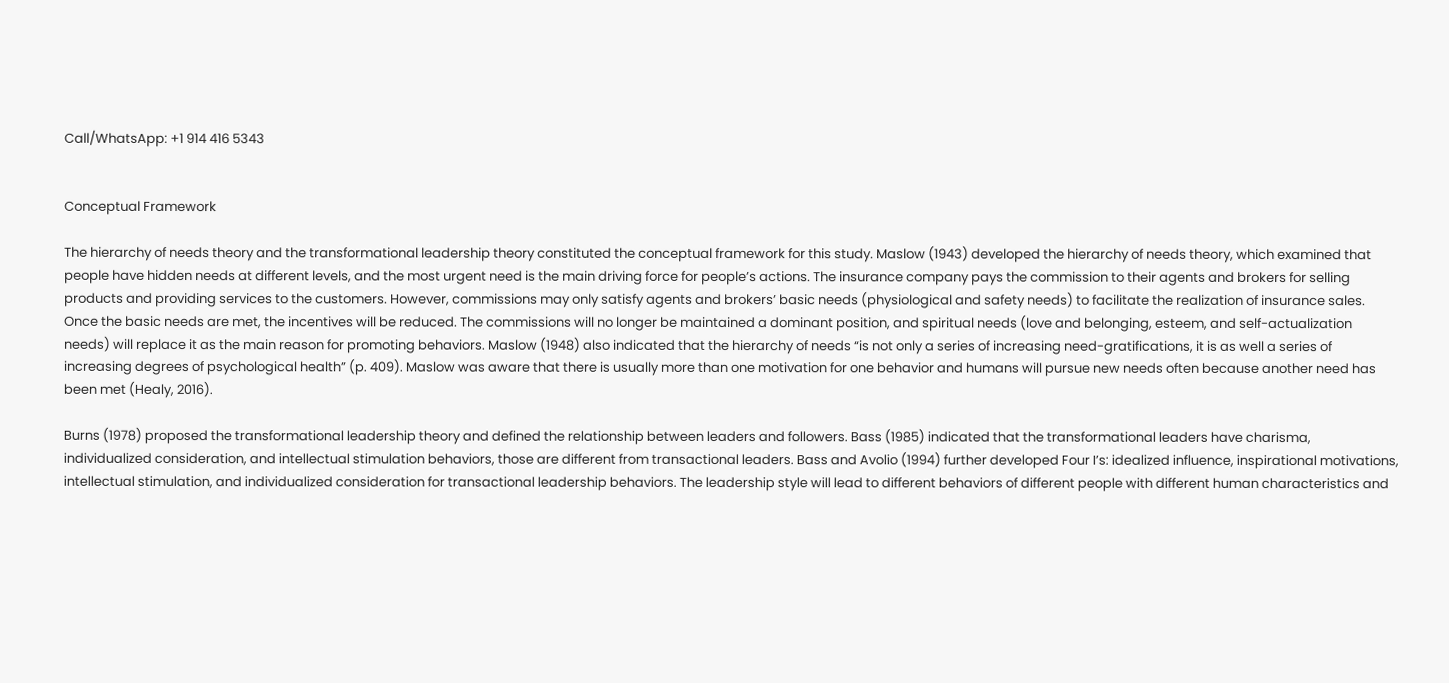Call/WhatsApp: +1 914 416 5343


Conceptual Framework

The hierarchy of needs theory and the transformational leadership theory constituted the conceptual framework for this study. Maslow (1943) developed the hierarchy of needs theory, which examined that people have hidden needs at different levels, and the most urgent need is the main driving force for people’s actions. The insurance company pays the commission to their agents and brokers for selling products and providing services to the customers. However, commissions may only satisfy agents and brokers’ basic needs (physiological and safety needs) to facilitate the realization of insurance sales. Once the basic needs are met, the incentives will be reduced. The commissions will no longer be maintained a dominant position, and spiritual needs (love and belonging, esteem, and self-actualization needs) will replace it as the main reason for promoting behaviors. Maslow (1948) also indicated that the hierarchy of needs “is not only a series of increasing need-gratifications, it is as well a series of increasing degrees of psychological health” (p. 409). Maslow was aware that there is usually more than one motivation for one behavior and humans will pursue new needs often because another need has been met (Healy, 2016).

Burns (1978) proposed the transformational leadership theory and defined the relationship between leaders and followers. Bass (1985) indicated that the transformational leaders have charisma, individualized consideration, and intellectual stimulation behaviors, those are different from transactional leaders. Bass and Avolio (1994) further developed Four I’s: idealized influence, inspirational motivations, intellectual stimulation, and individualized consideration for transactional leadership behaviors. The leadership style will lead to different behaviors of different people with different human characteristics and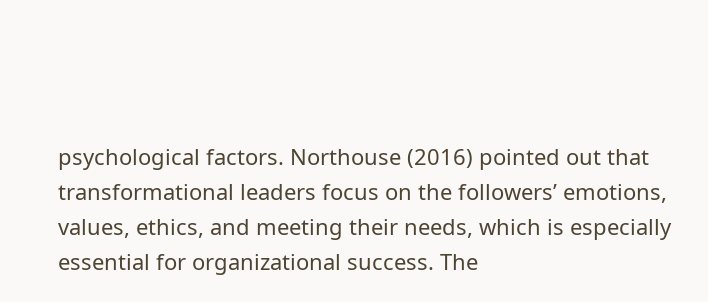psychological factors. Northouse (2016) pointed out that transformational leaders focus on the followers’ emotions, values, ethics, and meeting their needs, which is especially essential for organizational success. The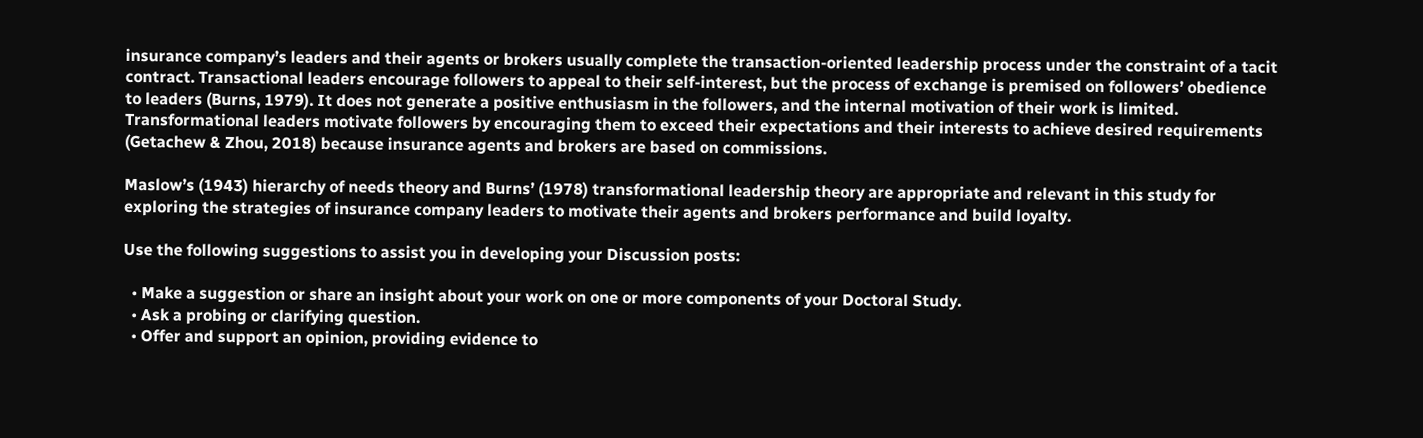insurance company’s leaders and their agents or brokers usually complete the transaction-oriented leadership process under the constraint of a tacit contract. Transactional leaders encourage followers to appeal to their self-interest, but the process of exchange is premised on followers’ obedience to leaders (Burns, 1979). It does not generate a positive enthusiasm in the followers, and the internal motivation of their work is limited. Transformational leaders motivate followers by encouraging them to exceed their expectations and their interests to achieve desired requirements (Getachew & Zhou, 2018) because insurance agents and brokers are based on commissions.

Maslow’s (1943) hierarchy of needs theory and Burns’ (1978) transformational leadership theory are appropriate and relevant in this study for exploring the strategies of insurance company leaders to motivate their agents and brokers performance and build loyalty.

Use the following suggestions to assist you in developing your Discussion posts:

  • Make a suggestion or share an insight about your work on one or more components of your Doctoral Study.
  • Ask a probing or clarifying question.
  • Offer and support an opinion, providing evidence to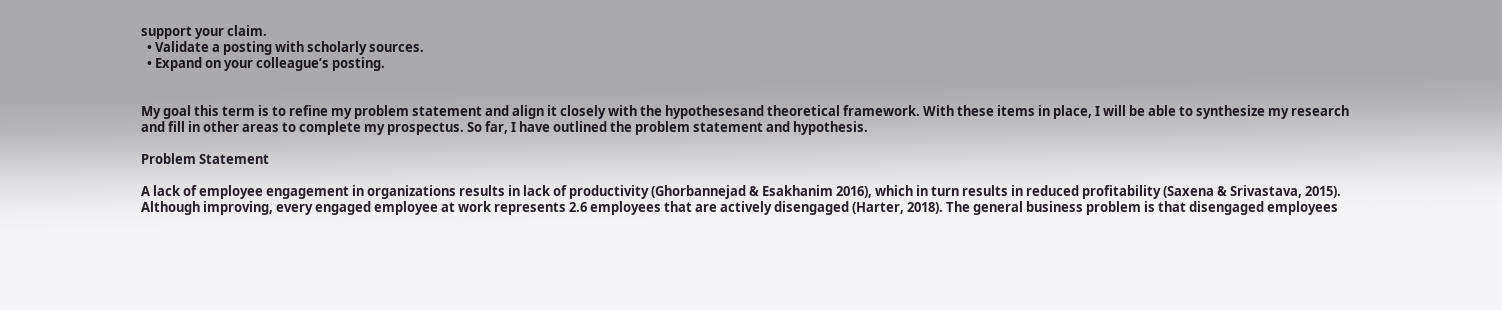support your claim.
  • Validate a posting with scholarly sources.
  • Expand on your colleague’s posting.


My goal this term is to refine my problem statement and align it closely with the hypothesesand theoretical framework. With these items in place, I will be able to synthesize my research and fill in other areas to complete my prospectus. So far, I have outlined the problem statement and hypothesis.

Problem Statement

A lack of employee engagement in organizations results in lack of productivity (Ghorbannejad & Esakhanim 2016), which in turn results in reduced profitability (Saxena & Srivastava, 2015). Although improving, every engaged employee at work represents 2.6 employees that are actively disengaged (Harter, 2018). The general business problem is that disengaged employees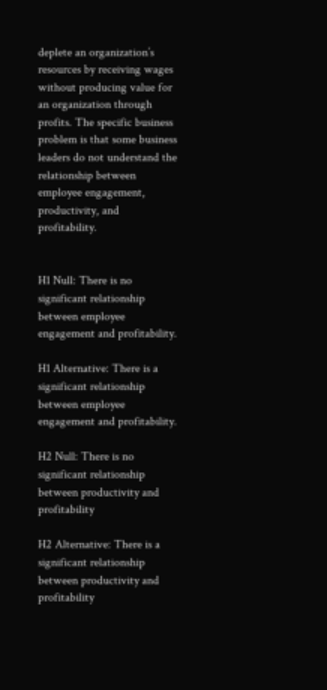deplete an organization’s resources by receiving wages without producing value for an organization through profits. The specific business problem is that some business leaders do not understand the relationship between employee engagement, productivity, and profitability.


H1 Null: There is no significant relationship between employee engagement and profitability.

H1 Alternative: There is a significant relationship between employee engagement and profitability.

H2 Null: There is no significant relationship between productivity and profitability

H2 Alternative: There is a significant relationship between productivity and profitability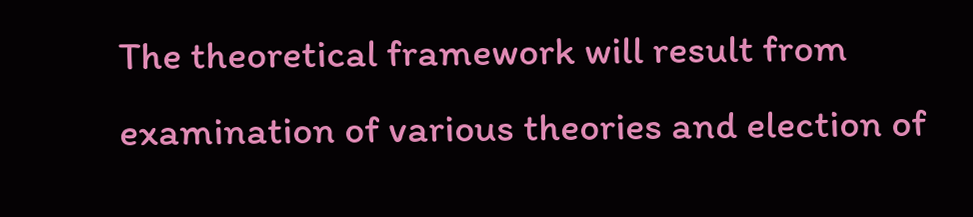The theoretical framework will result from examination of various theories and election of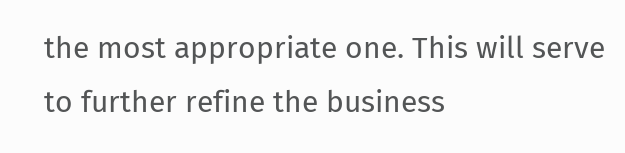the most appropriate one. This will serve to further refine the business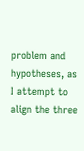problem and hypotheses, as I attempt to align the three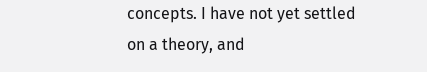concepts. I have not yet settled on a theory, and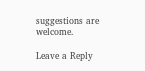suggestions are welcome.

Leave a Reply